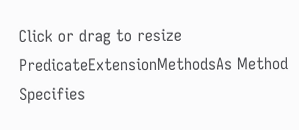Click or drag to resize
PredicateExtensionMethodsAs Method
Specifies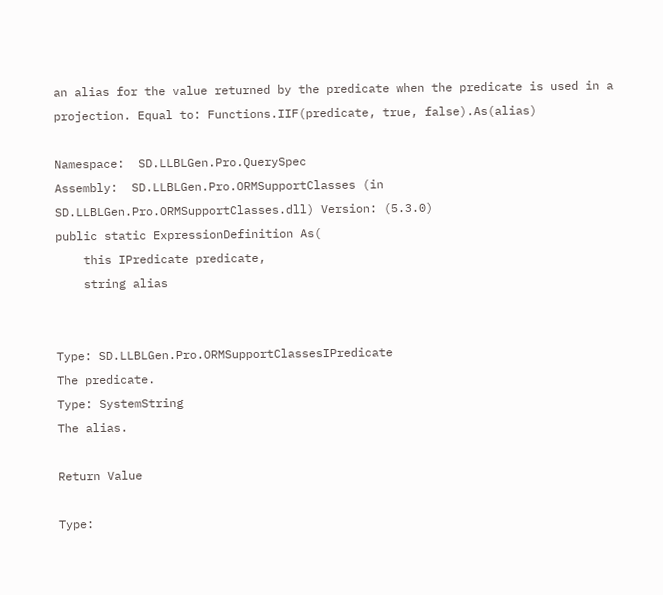an alias for the value returned by the predicate when the predicate is used in a projection. Equal to: Functions.IIF(predicate, true, false).As(alias)

Namespace:  SD.LLBLGen.Pro.QuerySpec
Assembly:  SD.LLBLGen.Pro.ORMSupportClasses (in SD.LLBLGen.Pro.ORMSupportClasses.dll) Version: (5.3.0)
public static ExpressionDefinition As(
    this IPredicate predicate,
    string alias


Type: SD.LLBLGen.Pro.ORMSupportClassesIPredicate
The predicate.
Type: SystemString
The alias.

Return Value

Type: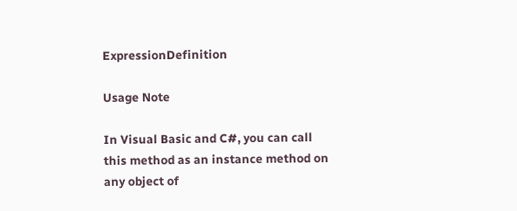ExpressionDefinition

Usage Note

In Visual Basic and C#, you can call this method as an instance method on any object of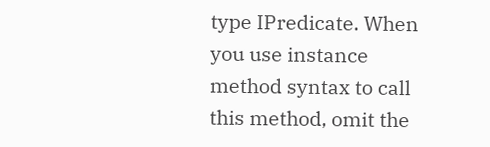type IPredicate. When you use instance method syntax to call this method, omit the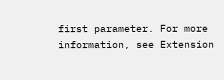first parameter. For more information, see Extension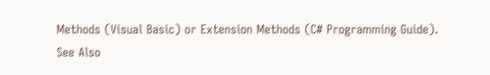Methods (Visual Basic) or Extension Methods (C# Programming Guide).
See Also